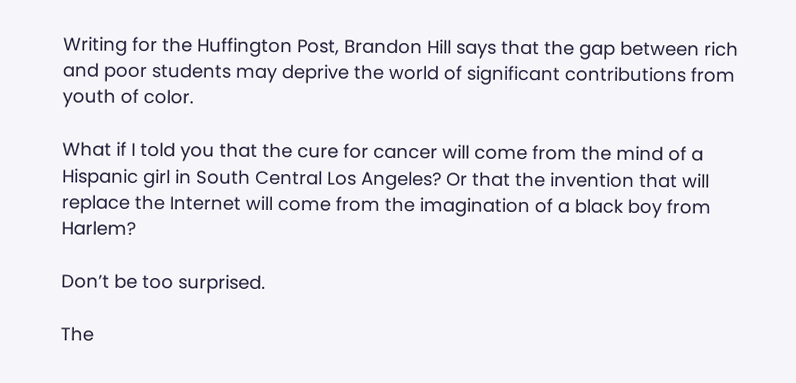Writing for the Huffington Post, Brandon Hill says that the gap between rich and poor students may deprive the world of significant contributions from youth of color.

What if I told you that the cure for cancer will come from the mind of a Hispanic girl in South Central Los Angeles? Or that the invention that will replace the Internet will come from the imagination of a black boy from Harlem?

Don’t be too surprised.

The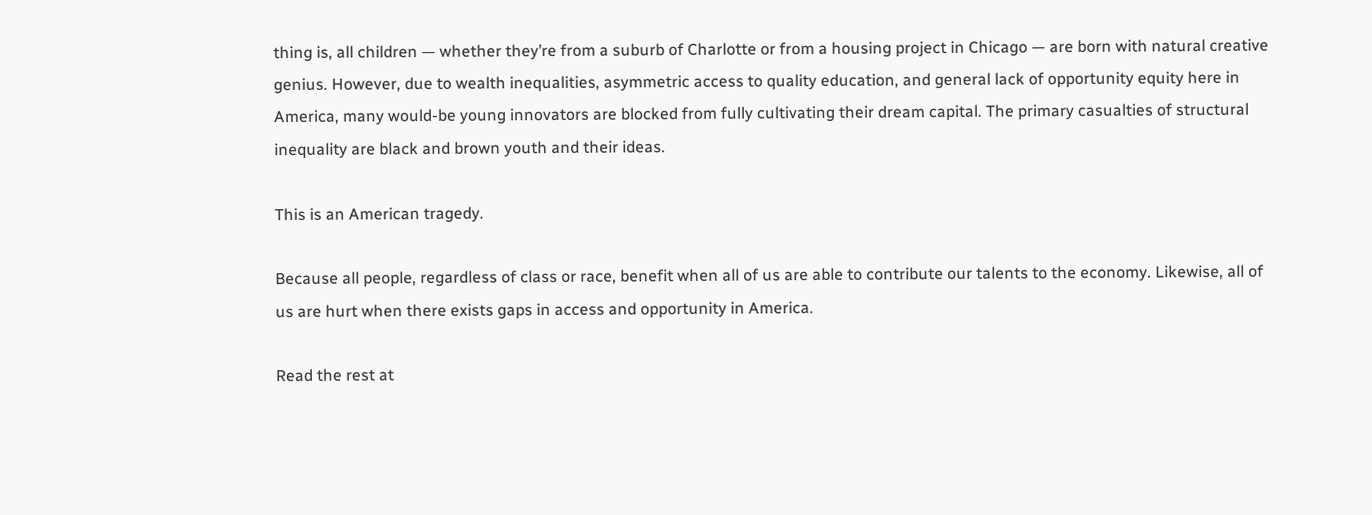thing is, all children — whether they’re from a suburb of Charlotte or from a housing project in Chicago — are born with natural creative genius. However, due to wealth inequalities, asymmetric access to quality education, and general lack of opportunity equity here in America, many would-be young innovators are blocked from fully cultivating their dream capital. The primary casualties of structural inequality are black and brown youth and their ideas.

This is an American tragedy.

Because all people, regardless of class or race, benefit when all of us are able to contribute our talents to the economy. Likewise, all of us are hurt when there exists gaps in access and opportunity in America.

Read the rest at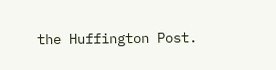the Huffington Post.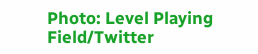Photo: Level Playing Field/Twitter